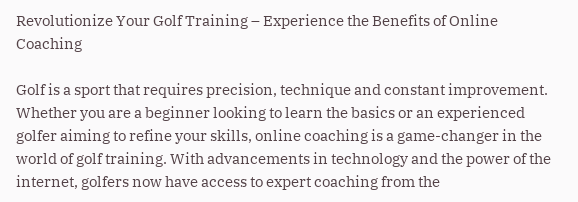Revolutionize Your Golf Training – Experience the Benefits of Online Coaching

Golf is a sport that requires precision, technique and constant improvement. Whether you are a beginner looking to learn the basics or an experienced golfer aiming to refine your skills, online coaching is a game-changer in the world of golf training. With advancements in technology and the power of the internet, golfers now have access to expert coaching from the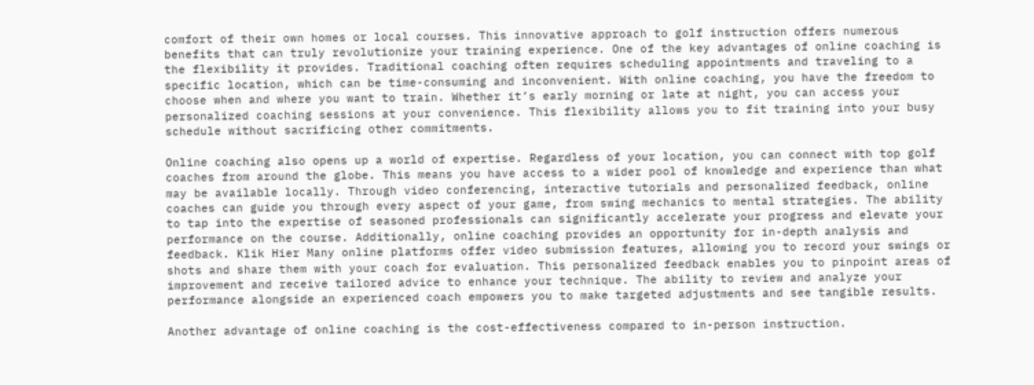comfort of their own homes or local courses. This innovative approach to golf instruction offers numerous benefits that can truly revolutionize your training experience. One of the key advantages of online coaching is the flexibility it provides. Traditional coaching often requires scheduling appointments and traveling to a specific location, which can be time-consuming and inconvenient. With online coaching, you have the freedom to choose when and where you want to train. Whether it’s early morning or late at night, you can access your personalized coaching sessions at your convenience. This flexibility allows you to fit training into your busy schedule without sacrificing other commitments.

Online coaching also opens up a world of expertise. Regardless of your location, you can connect with top golf coaches from around the globe. This means you have access to a wider pool of knowledge and experience than what may be available locally. Through video conferencing, interactive tutorials and personalized feedback, online coaches can guide you through every aspect of your game, from swing mechanics to mental strategies. The ability to tap into the expertise of seasoned professionals can significantly accelerate your progress and elevate your performance on the course. Additionally, online coaching provides an opportunity for in-depth analysis and feedback. Klik Hier Many online platforms offer video submission features, allowing you to record your swings or shots and share them with your coach for evaluation. This personalized feedback enables you to pinpoint areas of improvement and receive tailored advice to enhance your technique. The ability to review and analyze your performance alongside an experienced coach empowers you to make targeted adjustments and see tangible results.

Another advantage of online coaching is the cost-effectiveness compared to in-person instruction.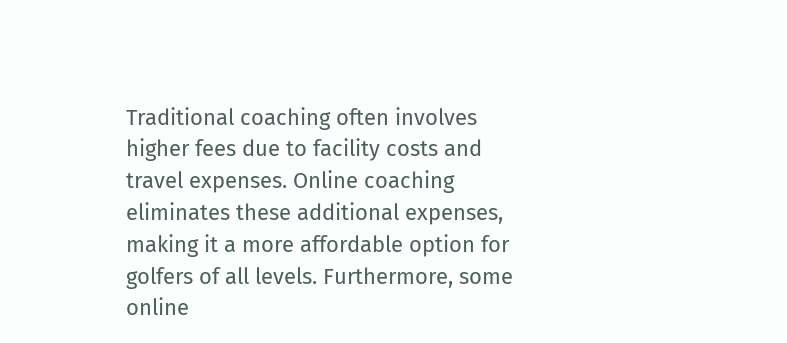Traditional coaching often involves higher fees due to facility costs and travel expenses. Online coaching eliminates these additional expenses, making it a more affordable option for golfers of all levels. Furthermore, some online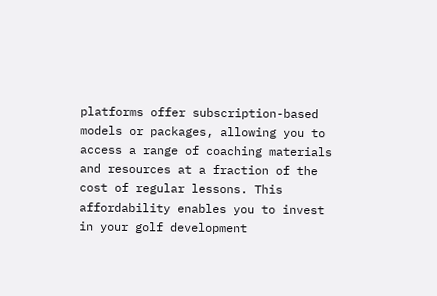platforms offer subscription-based models or packages, allowing you to access a range of coaching materials and resources at a fraction of the cost of regular lessons. This affordability enables you to invest in your golf development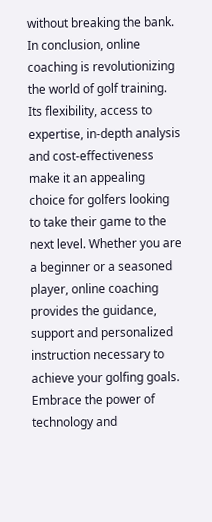without breaking the bank. In conclusion, online coaching is revolutionizing the world of golf training. Its flexibility, access to expertise, in-depth analysis and cost-effectiveness make it an appealing choice for golfers looking to take their game to the next level. Whether you are a beginner or a seasoned player, online coaching provides the guidance, support and personalized instruction necessary to achieve your golfing goals. Embrace the power of technology and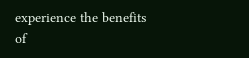experience the benefits of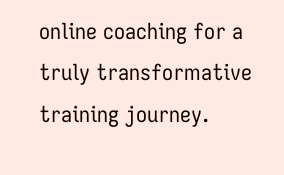online coaching for a truly transformative training journey.